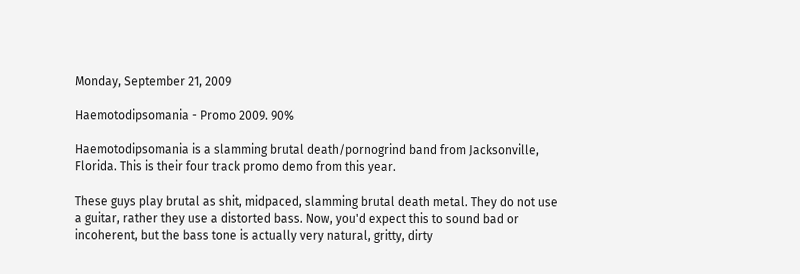Monday, September 21, 2009

Haemotodipsomania - Promo 2009. 90%

Haemotodipsomania is a slamming brutal death/pornogrind band from Jacksonville, Florida. This is their four track promo demo from this year.

These guys play brutal as shit, midpaced, slamming brutal death metal. They do not use a guitar, rather they use a distorted bass. Now, you'd expect this to sound bad or incoherent, but the bass tone is actually very natural, gritty, dirty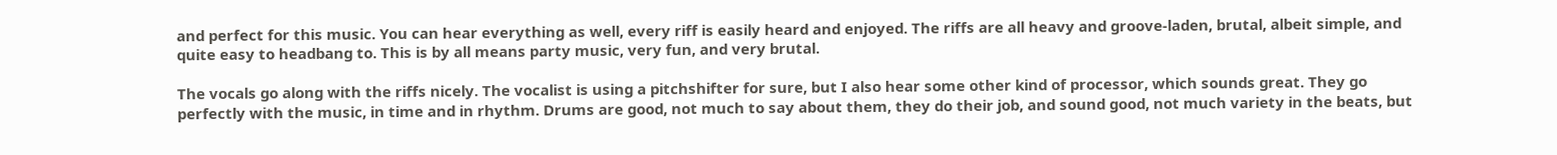and perfect for this music. You can hear everything as well, every riff is easily heard and enjoyed. The riffs are all heavy and groove-laden, brutal, albeit simple, and quite easy to headbang to. This is by all means party music, very fun, and very brutal.

The vocals go along with the riffs nicely. The vocalist is using a pitchshifter for sure, but I also hear some other kind of processor, which sounds great. They go perfectly with the music, in time and in rhythm. Drums are good, not much to say about them, they do their job, and sound good, not much variety in the beats, but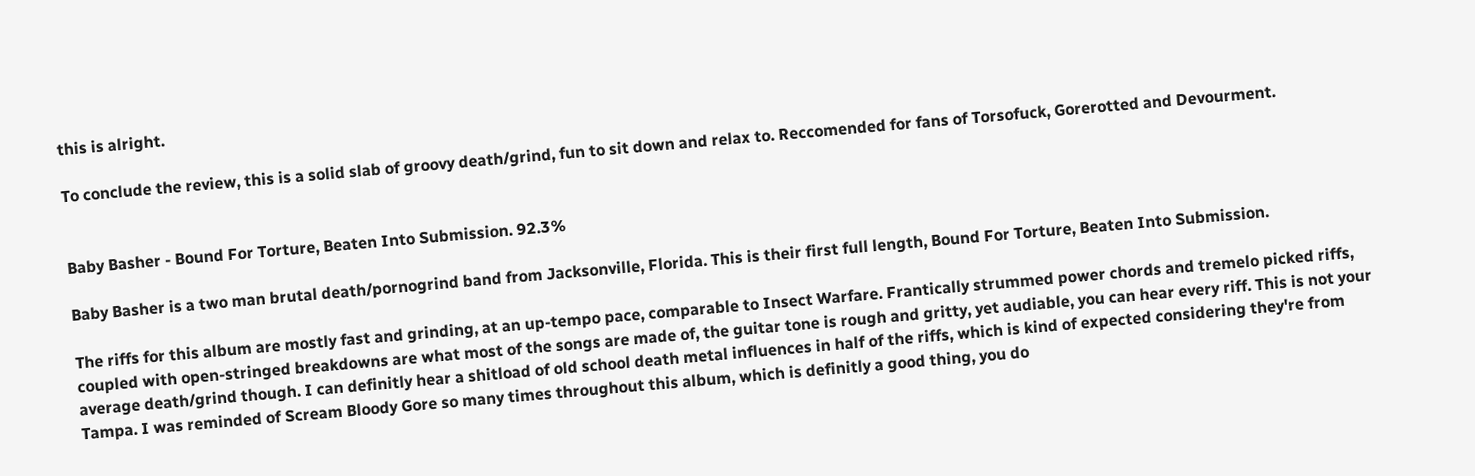this is alright.

To conclude the review, this is a solid slab of groovy death/grind, fun to sit down and relax to. Reccomended for fans of Torsofuck, Gorerotted and Devourment.


Baby Basher - Bound For Torture, Beaten Into Submission. 92.3%

Baby Basher is a two man brutal death/pornogrind band from Jacksonville, Florida. This is their first full length, Bound For Torture, Beaten Into Submission.

The riffs for this album are mostly fast and grinding, at an up-tempo pace, comparable to Insect Warfare. Frantically strummed power chords and tremelo picked riffs, coupled with open-stringed breakdowns are what most of the songs are made of, the guitar tone is rough and gritty, yet audiable, you can hear every riff. This is not your average death/grind though. I can definitly hear a shitload of old school death metal influences in half of the riffs, which is kind of expected considering they're from Tampa. I was reminded of Scream Bloody Gore so many times throughout this album, which is definitly a good thing, you do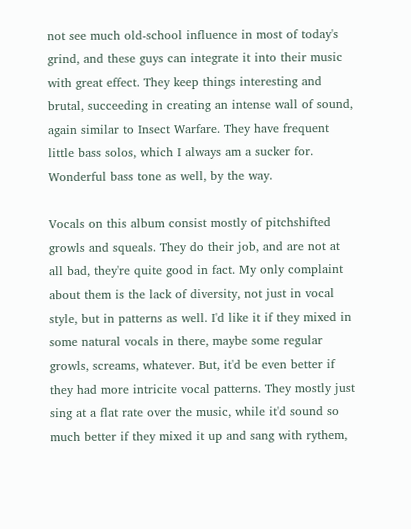not see much old-school influence in most of today's grind, and these guys can integrate it into their music with great effect. They keep things interesting and brutal, succeeding in creating an intense wall of sound, again similar to Insect Warfare. They have frequent little bass solos, which I always am a sucker for. Wonderful bass tone as well, by the way.

Vocals on this album consist mostly of pitchshifted growls and squeals. They do their job, and are not at all bad, they're quite good in fact. My only complaint about them is the lack of diversity, not just in vocal style, but in patterns as well. I'd like it if they mixed in some natural vocals in there, maybe some regular growls, screams, whatever. But, it'd be even better if they had more intricite vocal patterns. They mostly just sing at a flat rate over the music, while it'd sound so much better if they mixed it up and sang with rythem,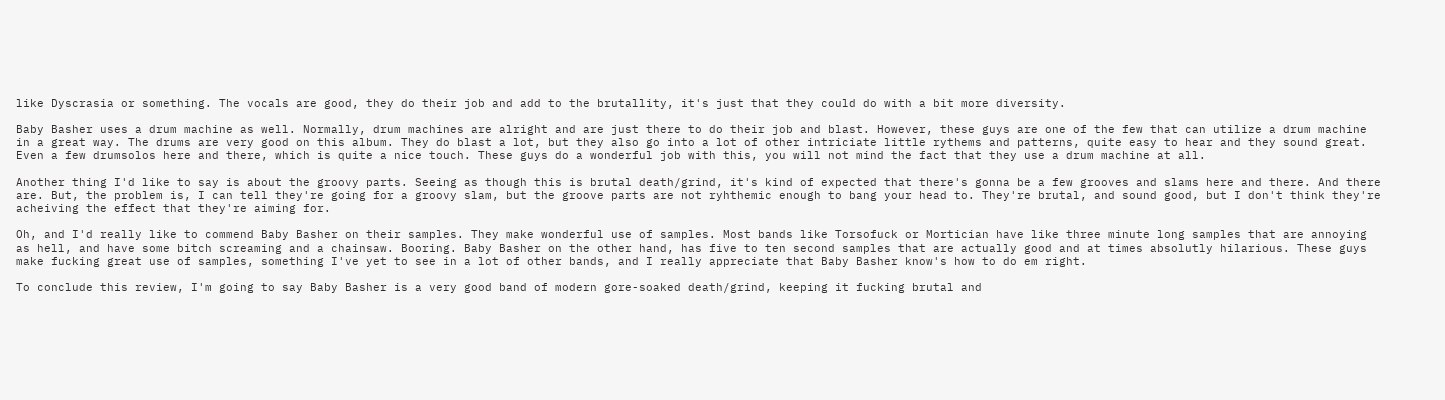like Dyscrasia or something. The vocals are good, they do their job and add to the brutallity, it's just that they could do with a bit more diversity.

Baby Basher uses a drum machine as well. Normally, drum machines are alright and are just there to do their job and blast. However, these guys are one of the few that can utilize a drum machine in a great way. The drums are very good on this album. They do blast a lot, but they also go into a lot of other intriciate little rythems and patterns, quite easy to hear and they sound great. Even a few drumsolos here and there, which is quite a nice touch. These guys do a wonderful job with this, you will not mind the fact that they use a drum machine at all.

Another thing I'd like to say is about the groovy parts. Seeing as though this is brutal death/grind, it's kind of expected that there's gonna be a few grooves and slams here and there. And there are. But, the problem is, I can tell they're going for a groovy slam, but the groove parts are not ryhthemic enough to bang your head to. They're brutal, and sound good, but I don't think they're acheiving the effect that they're aiming for.

Oh, and I'd really like to commend Baby Basher on their samples. They make wonderful use of samples. Most bands like Torsofuck or Mortician have like three minute long samples that are annoying as hell, and have some bitch screaming and a chainsaw. Booring. Baby Basher on the other hand, has five to ten second samples that are actually good and at times absolutly hilarious. These guys make fucking great use of samples, something I've yet to see in a lot of other bands, and I really appreciate that Baby Basher know's how to do em right.

To conclude this review, I'm going to say Baby Basher is a very good band of modern gore-soaked death/grind, keeping it fucking brutal and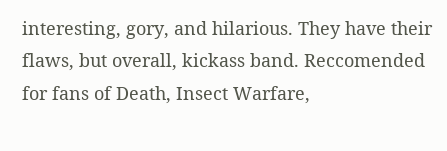interesting, gory, and hilarious. They have their flaws, but overall, kickass band. Reccomended for fans of Death, Insect Warfare,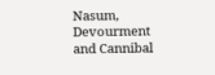Nasum, Devourment and Cannibal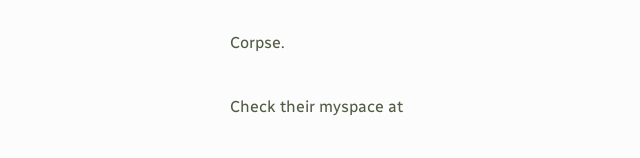Corpse.

Check their myspace at